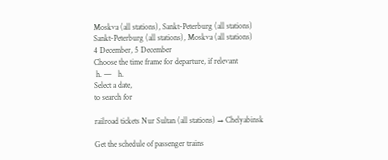Moskva (all stations), Sankt-Peterburg (all stations)
Sankt-Peterburg (all stations), Moskva (all stations)
4 December, 5 December
Choose the time frame for departure, if relevant
 h. —   h.
Select a date,
to search for

railroad tickets Nur Sultan (all stations) → Chelyabinsk

Get the schedule of passenger trains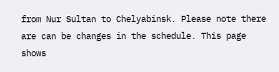from Nur Sultan to Chelyabinsk. Please note there are can be changes in the schedule. This page shows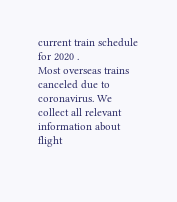current train schedule for 2020 .
Most overseas trains canceled due to coronavirus. We collect all relevant information about flight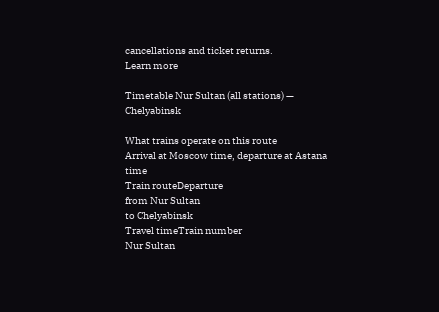cancellations and ticket returns.
Learn more

Timetable Nur Sultan (all stations) — Chelyabinsk

What trains operate on this route
Arrival at Moscow time, departure at Astana time
Train routeDeparture
from Nur Sultan
to Chelyabinsk
Travel timeTrain number
Nur Sultan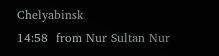Chelyabinsk
14:58  from Nur Sultan Nur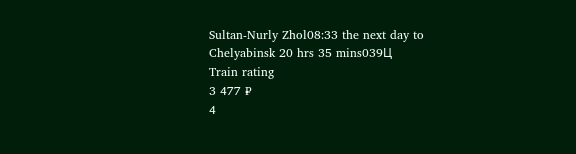Sultan-Nurly Zhol08:33 the next day to Chelyabinsk 20 hrs 35 mins039Ц
Train rating
3 477 ₽
4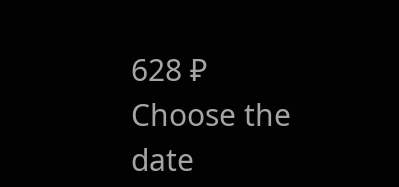628 ₽
Choose the date